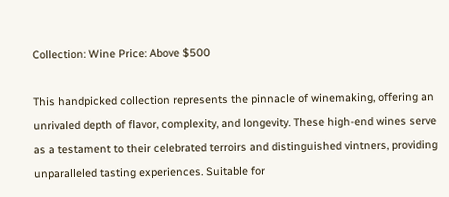Collection: Wine Price: Above $500

This handpicked collection represents the pinnacle of winemaking, offering an unrivaled depth of flavor, complexity, and longevity. These high-end wines serve as a testament to their celebrated terroirs and distinguished vintners, providing unparalleled tasting experiences. Suitable for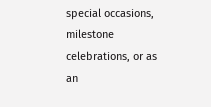special occasions, milestone celebrations, or as an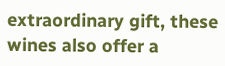extraordinary gift, these wines also offer a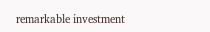remarkable investment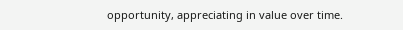opportunity, appreciating in value over time.